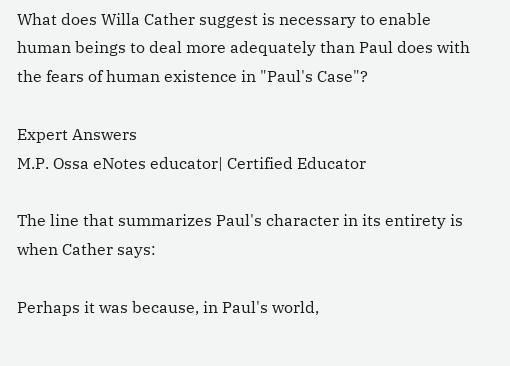What does Willa Cather suggest is necessary to enable human beings to deal more adequately than Paul does with the fears of human existence in "Paul's Case"?

Expert Answers
M.P. Ossa eNotes educator| Certified Educator

The line that summarizes Paul's character in its entirety is when Cather says:

Perhaps it was because, in Paul's world,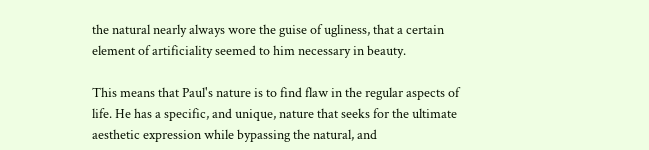the natural nearly always wore the guise of ugliness, that a certain element of artificiality seemed to him necessary in beauty.

This means that Paul's nature is to find flaw in the regular aspects of life. He has a specific, and unique, nature that seeks for the ultimate aesthetic expression while bypassing the natural, and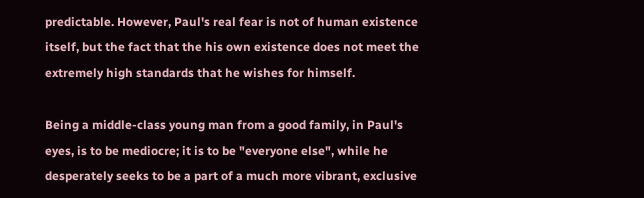predictable. However, Paul's real fear is not of human existence itself, but the fact that the his own existence does not meet the extremely high standards that he wishes for himself.

Being a middle-class young man from a good family, in Paul's eyes, is to be mediocre; it is to be "everyone else", while he desperately seeks to be a part of a much more vibrant, exclusive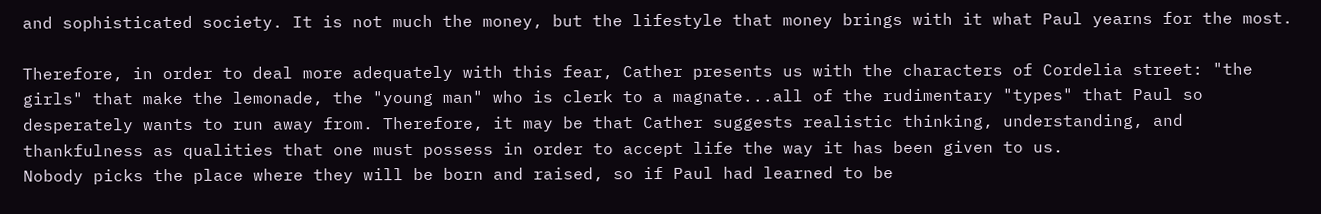and sophisticated society. It is not much the money, but the lifestyle that money brings with it what Paul yearns for the most.

Therefore, in order to deal more adequately with this fear, Cather presents us with the characters of Cordelia street: "the girls" that make the lemonade, the "young man" who is clerk to a magnate...all of the rudimentary "types" that Paul so desperately wants to run away from. Therefore, it may be that Cather suggests realistic thinking, understanding, and thankfulness as qualities that one must possess in order to accept life the way it has been given to us.
Nobody picks the place where they will be born and raised, so if Paul had learned to be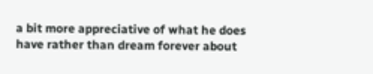a bit more appreciative of what he does have rather than dream forever about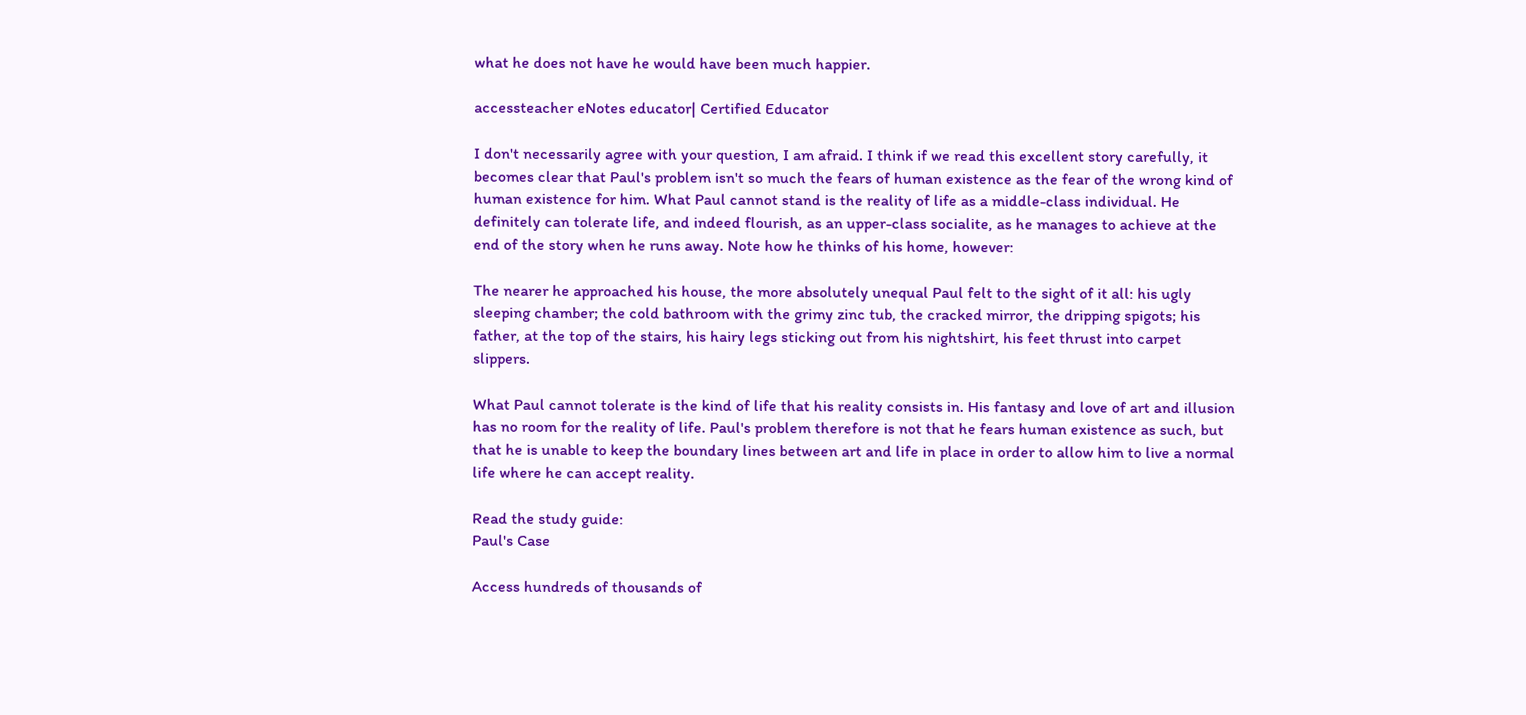what he does not have he would have been much happier.

accessteacher eNotes educator| Certified Educator

I don't necessarily agree with your question, I am afraid. I think if we read this excellent story carefully, it becomes clear that Paul's problem isn't so much the fears of human existence as the fear of the wrong kind of human existence for him. What Paul cannot stand is the reality of life as a middle-class individual. He definitely can tolerate life, and indeed flourish, as an upper-class socialite, as he manages to achieve at the end of the story when he runs away. Note how he thinks of his home, however:

The nearer he approached his house, the more absolutely unequal Paul felt to the sight of it all: his ugly sleeping chamber; the cold bathroom with the grimy zinc tub, the cracked mirror, the dripping spigots; his father, at the top of the stairs, his hairy legs sticking out from his nightshirt, his feet thrust into carpet slippers.

What Paul cannot tolerate is the kind of life that his reality consists in. His fantasy and love of art and illusion has no room for the reality of life. Paul's problem therefore is not that he fears human existence as such, but that he is unable to keep the boundary lines between art and life in place in order to allow him to live a normal life where he can accept reality.

Read the study guide:
Paul's Case

Access hundreds of thousands of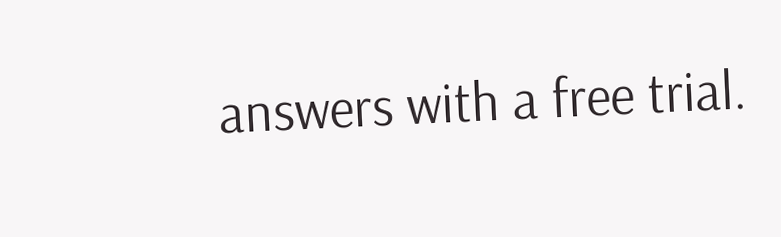answers with a free trial.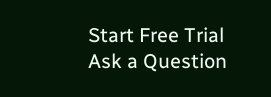Start Free Trial
Ask a Question